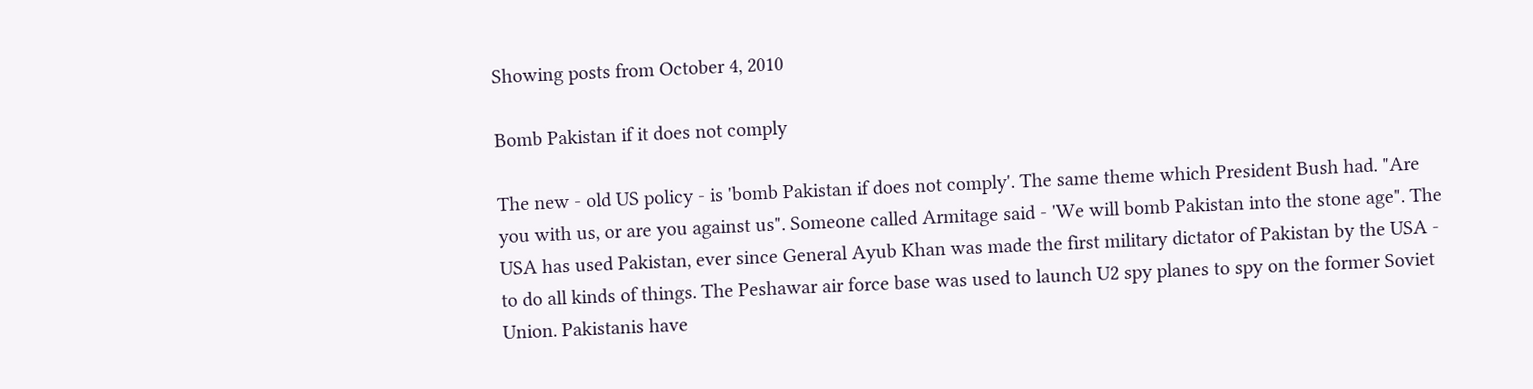Showing posts from October 4, 2010

Bomb Pakistan if it does not comply

The new - old US policy - is 'bomb Pakistan if does not comply'. The same theme which President Bush had. "Are you with us, or are you against us". Someone called Armitage said - 'We will bomb Pakistan into the stone age". The USA has used Pakistan, ever since General Ayub Khan was made the first military dictator of Pakistan by the USA - to do all kinds of things. The Peshawar air force base was used to launch U2 spy planes to spy on the former Soviet Union. Pakistanis have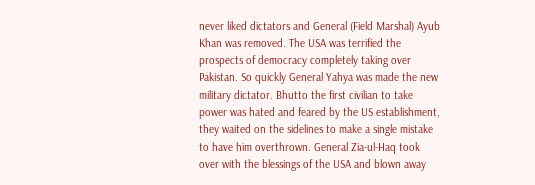never liked dictators and General (Field Marshal) Ayub Khan was removed. The USA was terrified the prospects of democracy completely taking over Pakistan. So quickly General Yahya was made the new military dictator. Bhutto the first civilian to take power was hated and feared by the US establishment, they waited on the sidelines to make a single mistake to have him overthrown. General Zia-ul-Haq took over with the blessings of the USA and blown away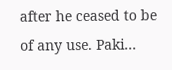after he ceased to be of any use. Paki…